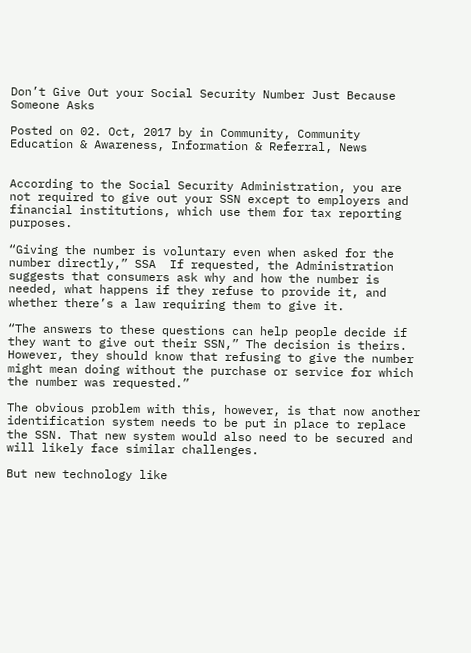Don’t Give Out your Social Security Number Just Because Someone Asks

Posted on 02. Oct, 2017 by in Community, Community Education & Awareness, Information & Referral, News


According to the Social Security Administration, you are not required to give out your SSN except to employers and financial institutions, which use them for tax reporting purposes.

“Giving the number is voluntary even when asked for the number directly,” SSA  If requested, the Administration suggests that consumers ask why and how the number is needed, what happens if they refuse to provide it, and whether there’s a law requiring them to give it.

“The answers to these questions can help people decide if they want to give out their SSN,” The decision is theirs. However, they should know that refusing to give the number might mean doing without the purchase or service for which the number was requested.”

The obvious problem with this, however, is that now another identification system needs to be put in place to replace the SSN. That new system would also need to be secured and will likely face similar challenges.

But new technology like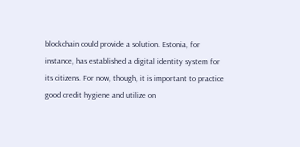blockchain could provide a solution. Estonia, for instance, has established a digital identity system for its citizens. For now, though, it is important to practice good credit hygiene and utilize on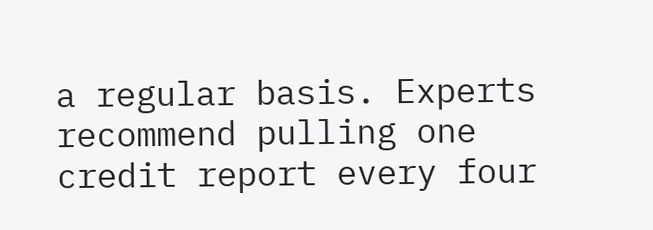a regular basis. Experts recommend pulling one credit report every four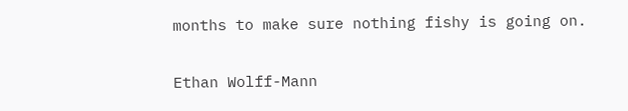months to make sure nothing fishy is going on.

Ethan Wolff-Mann